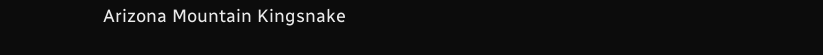Arizona Mountain Kingsnake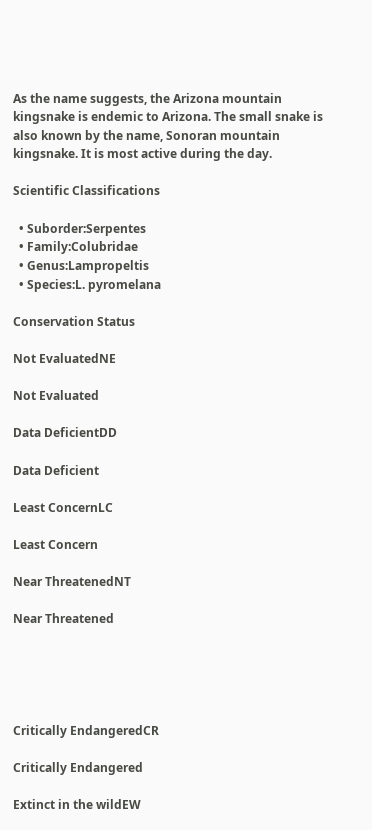As the name suggests, the Arizona mountain kingsnake is endemic to Arizona. The small snake is also known by the name, Sonoran mountain kingsnake. It is most active during the day.

Scientific Classifications

  • Suborder:Serpentes
  • Family:Colubridae
  • Genus:Lampropeltis
  • Species:L. pyromelana

Conservation Status

Not EvaluatedNE

Not Evaluated

Data DeficientDD

Data Deficient

Least ConcernLC

Least Concern

Near ThreatenedNT

Near Threatened





Critically EndangeredCR

Critically Endangered

Extinct in the wildEW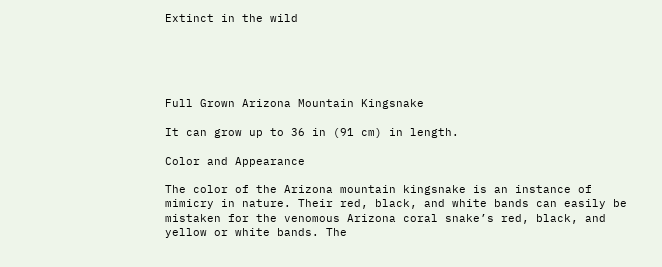Extinct in the wild





Full Grown Arizona Mountain Kingsnake

It can grow up to 36 in (91 cm) in length.

Color and Appearance

The color of the Arizona mountain kingsnake is an instance of mimicry in nature. Their red, black, and white bands can easily be mistaken for the venomous Arizona coral snake’s red, black, and yellow or white bands. The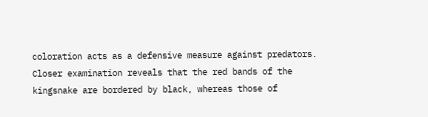coloration acts as a defensive measure against predators. Closer examination reveals that the red bands of the kingsnake are bordered by black, whereas those of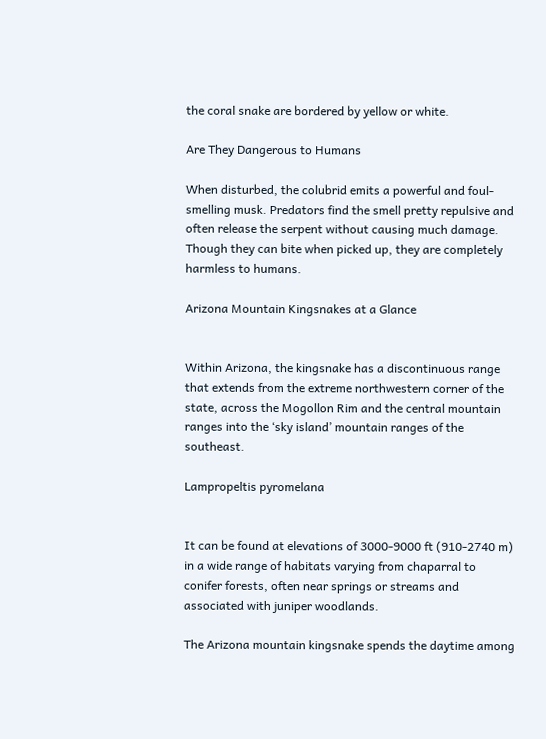the coral snake are bordered by yellow or white.

Are They Dangerous to Humans

When disturbed, the colubrid emits a powerful and foul-smelling musk. Predators find the smell pretty repulsive and often release the serpent without causing much damage. Though they can bite when picked up, they are completely harmless to humans.

Arizona Mountain Kingsnakes at a Glance


Within Arizona, the kingsnake has a discontinuous range that extends from the extreme northwestern corner of the state, across the Mogollon Rim and the central mountain ranges into the ‘sky island’ mountain ranges of the southeast.

Lampropeltis pyromelana


It can be found at elevations of 3000-9000 ft (910-2740 m) in a wide range of habitats varying from chaparral to conifer forests, often near springs or streams and associated with juniper woodlands.

The Arizona mountain kingsnake spends the daytime among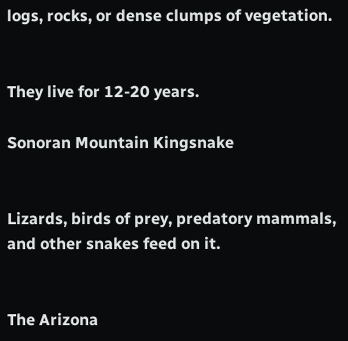logs, rocks, or dense clumps of vegetation.


They live for 12-20 years.

Sonoran Mountain Kingsnake


Lizards, birds of prey, predatory mammals, and other snakes feed on it.


The Arizona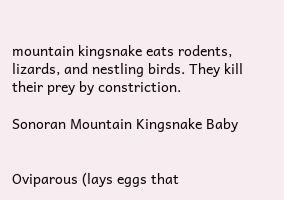mountain kingsnake eats rodents, lizards, and nestling birds. They kill their prey by constriction.

Sonoran Mountain Kingsnake Baby


Oviparous (lays eggs that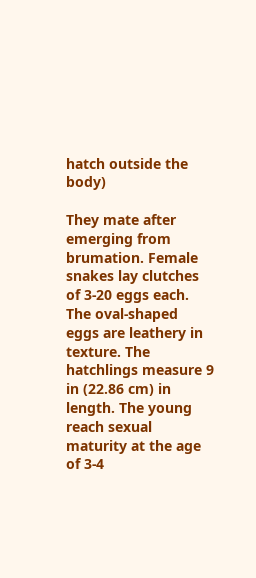hatch outside the body)

They mate after emerging from brumation. Female snakes lay clutches of 3-20 eggs each. The oval-shaped eggs are leathery in texture. The hatchlings measure 9 in (22.86 cm) in length. The young reach sexual maturity at the age of 3-4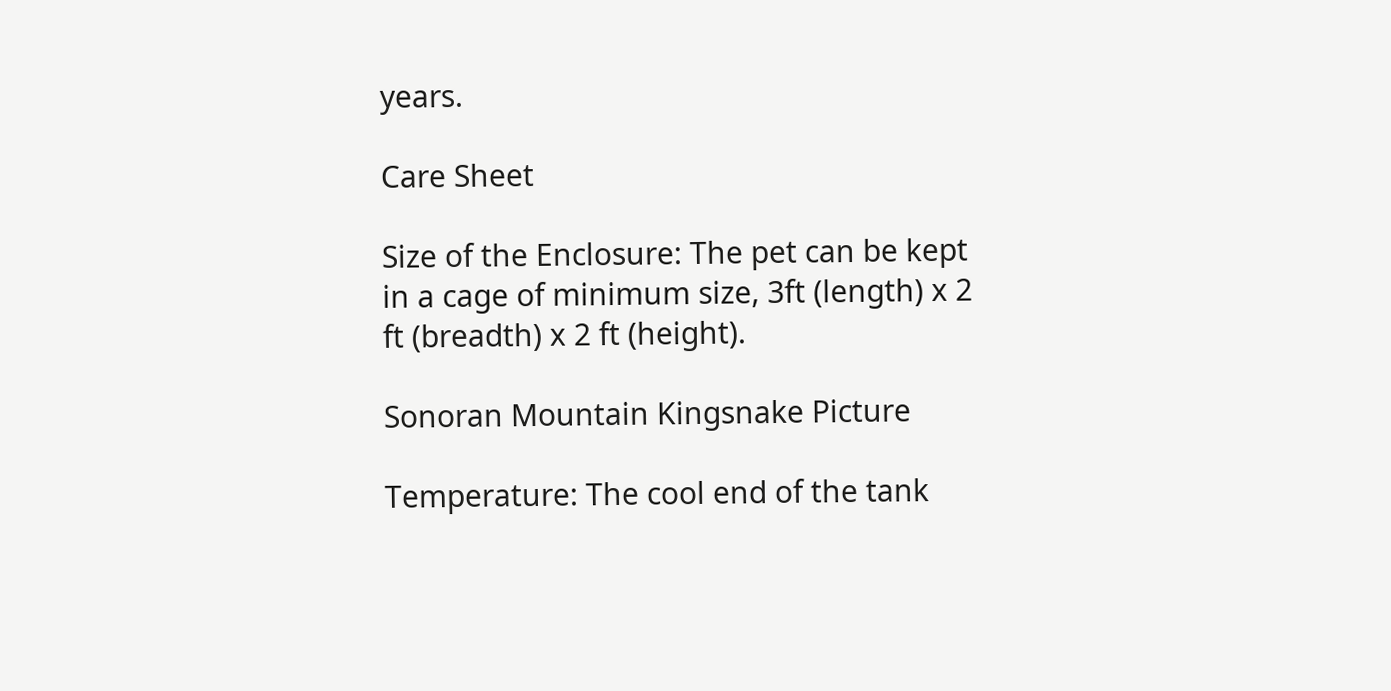years.

Care Sheet

Size of the Enclosure: The pet can be kept in a cage of minimum size, 3ft (length) x 2 ft (breadth) x 2 ft (height).

Sonoran Mountain Kingsnake Picture

Temperature: The cool end of the tank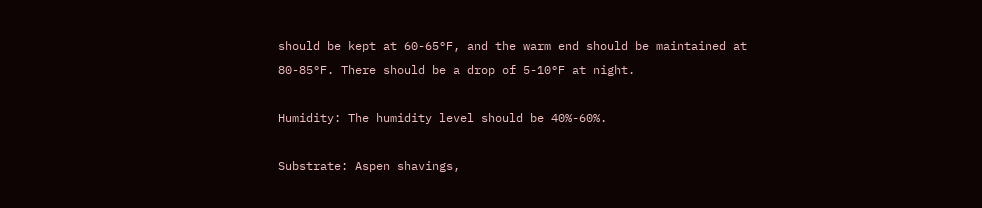should be kept at 60-65°F, and the warm end should be maintained at 80-85°F. There should be a drop of 5-10°F at night.

Humidity: The humidity level should be 40%-60%.

Substrate: Aspen shavings,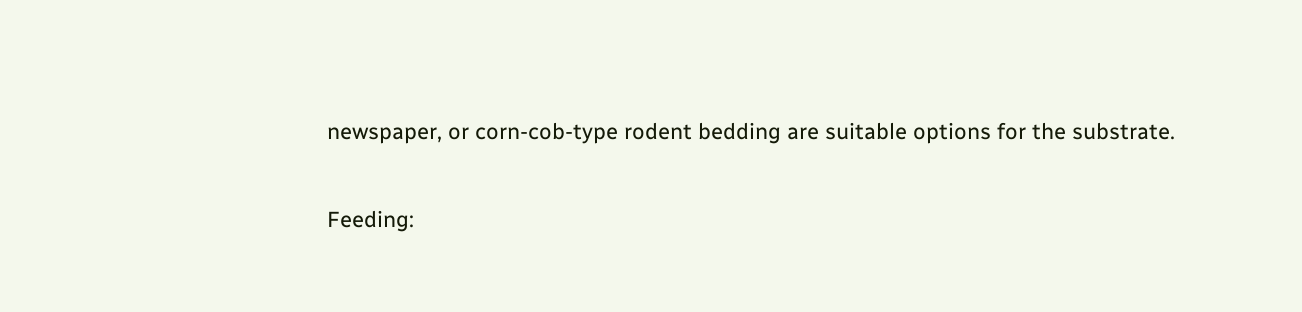newspaper, or corn-cob-type rodent bedding are suitable options for the substrate.

Feeding: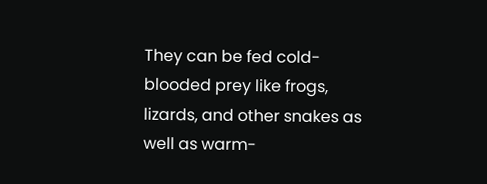They can be fed cold-blooded prey like frogs, lizards, and other snakes as well as warm-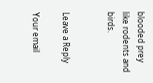blooded prey like rodents and birds.


Leave a Reply

Your email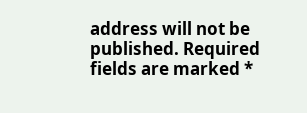address will not be published. Required fields are marked *